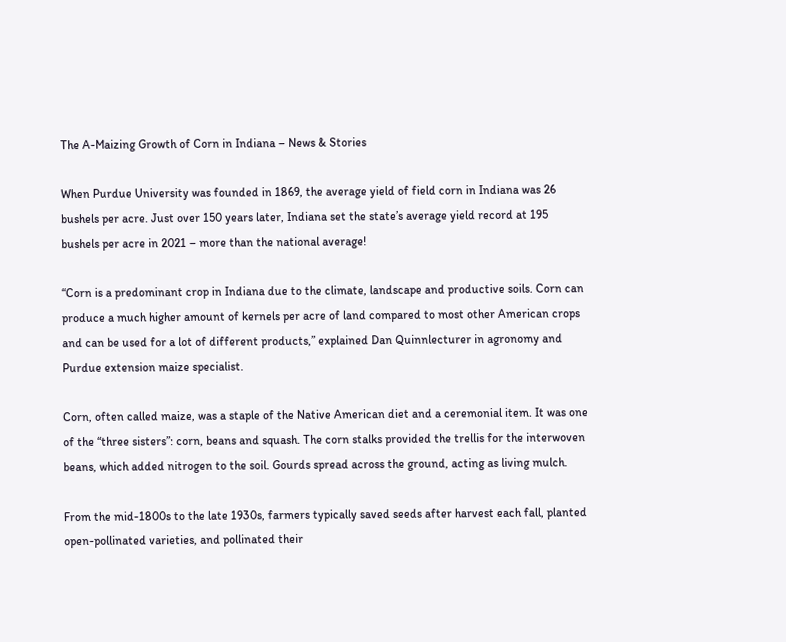The A-Maizing Growth of Corn in Indiana – News & Stories

When Purdue University was founded in 1869, the average yield of field corn in Indiana was 26 bushels per acre. Just over 150 years later, Indiana set the state’s average yield record at 195 bushels per acre in 2021 – more than the national average!

“Corn is a predominant crop in Indiana due to the climate, landscape and productive soils. Corn can produce a much higher amount of kernels per acre of land compared to most other American crops and can be used for a lot of different products,” explained Dan Quinnlecturer in agronomy and Purdue extension maize specialist.

Corn, often called maize, was a staple of the Native American diet and a ceremonial item. It was one of the “three sisters”: corn, beans and squash. The corn stalks provided the trellis for the interwoven beans, which added nitrogen to the soil. Gourds spread across the ground, acting as living mulch.

From the mid-1800s to the late 1930s, farmers typically saved seeds after harvest each fall, planted open-pollinated varieties, and pollinated their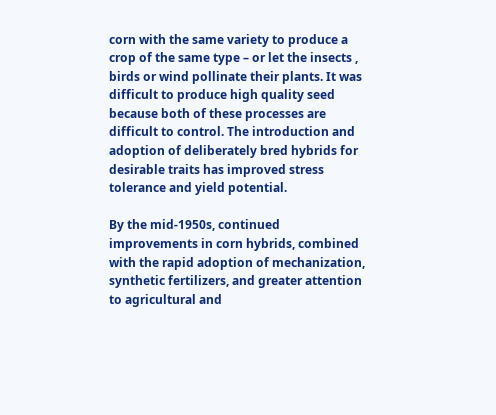corn with the same variety to produce a crop of the same type – or let the insects , birds or wind pollinate their plants. It was difficult to produce high quality seed because both of these processes are difficult to control. The introduction and adoption of deliberately bred hybrids for desirable traits has improved stress tolerance and yield potential.

By the mid-1950s, continued improvements in corn hybrids, combined with the rapid adoption of mechanization, synthetic fertilizers, and greater attention to agricultural and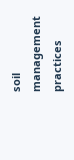soil management practices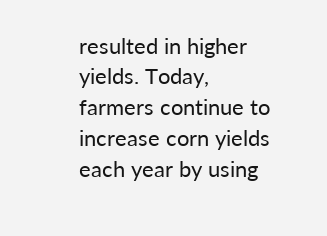resulted in higher yields. Today, farmers continue to increase corn yields each year by using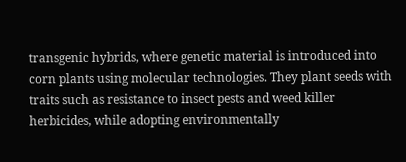transgenic hybrids, where genetic material is introduced into corn plants using molecular technologies. They plant seeds with traits such as resistance to insect pests and weed killer herbicides, while adopting environmentally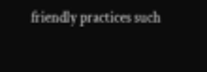friendly practices such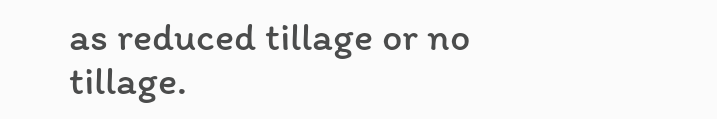as reduced tillage or no tillage.